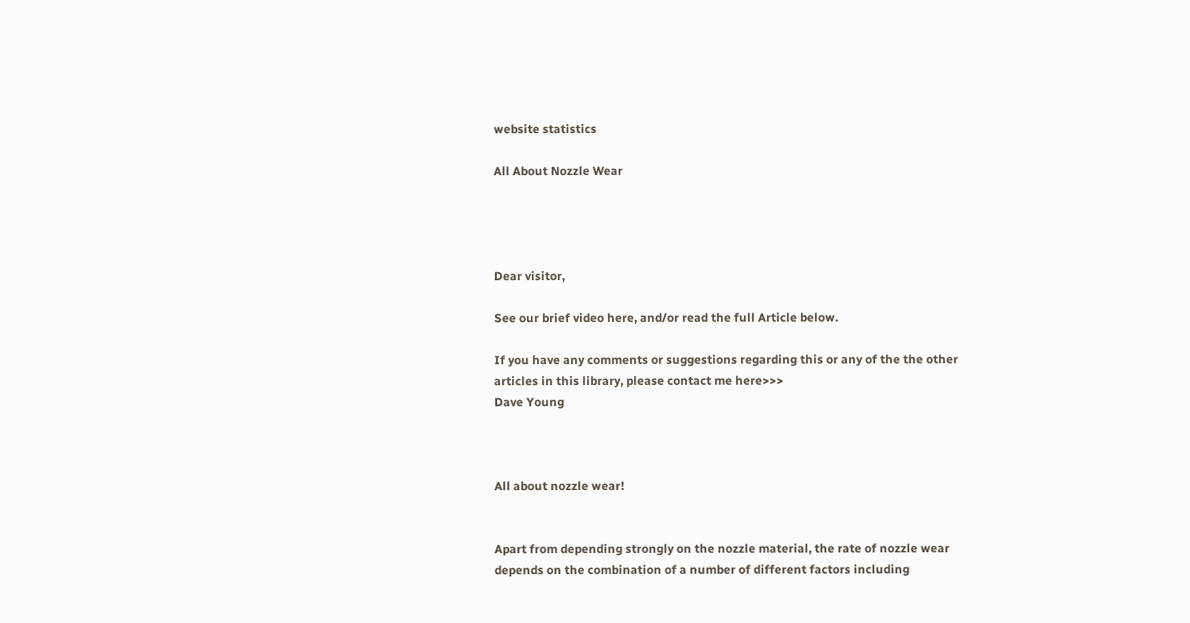website statistics

All About Nozzle Wear




Dear visitor,

See our brief video here, and/or read the full Article below.

If you have any comments or suggestions regarding this or any of the the other articles in this library, please contact me here>>>
Dave Young



All about nozzle wear!


Apart from depending strongly on the nozzle material, the rate of nozzle wear depends on the combination of a number of different factors including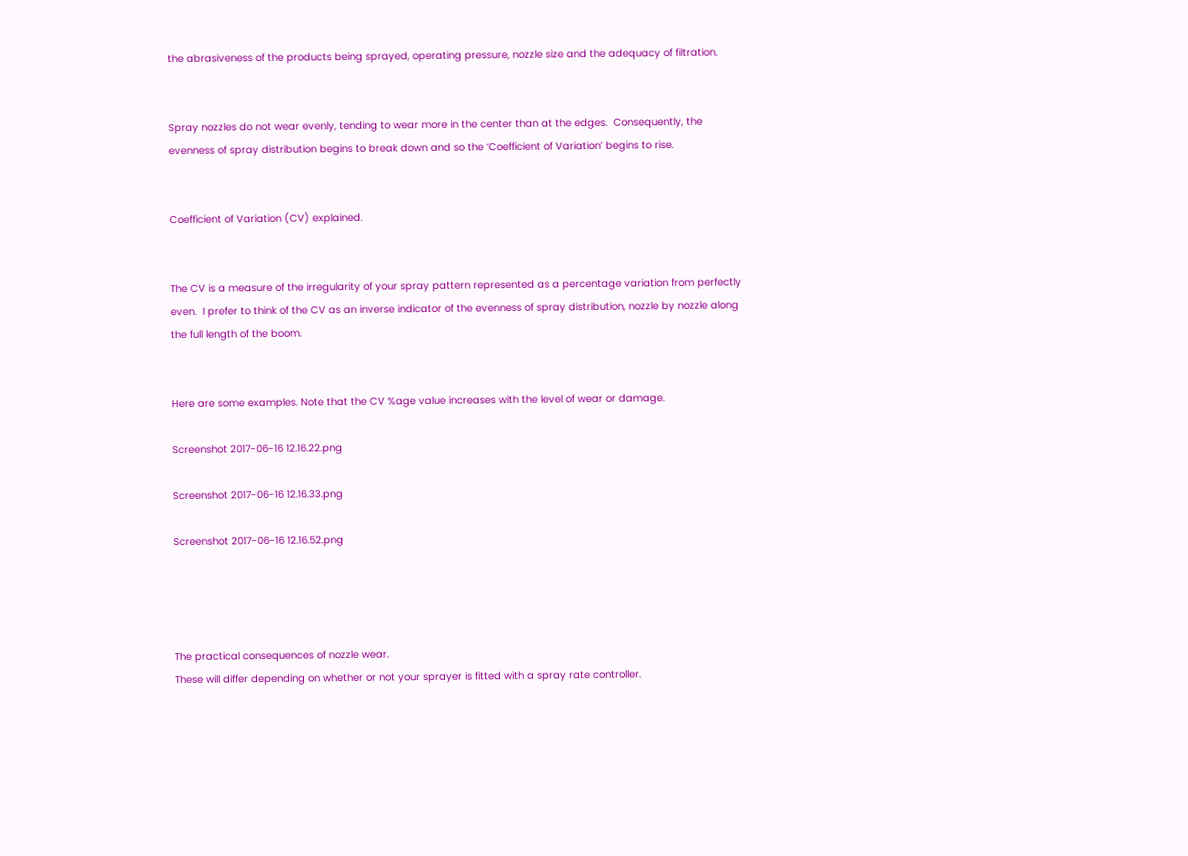the abrasiveness of the products being sprayed, operating pressure, nozzle size and the adequacy of filtration.


Spray nozzles do not wear evenly, tending to wear more in the center than at the edges.  Consequently, the evenness of spray distribution begins to break down and so the ‘Coefficient of Variation’ begins to rise.


Coefficient of Variation (CV) explained.


The CV is a measure of the irregularity of your spray pattern represented as a percentage variation from perfectly even.  I prefer to think of the CV as an inverse indicator of the evenness of spray distribution, nozzle by nozzle along the full length of the boom.


Here are some examples. Note that the CV %age value increases with the level of wear or damage.

Screenshot 2017-06-16 12.16.22.png

Screenshot 2017-06-16 12.16.33.png

Screenshot 2017-06-16 12.16.52.png




The practical consequences of nozzle wear.
These will differ depending on whether or not your sprayer is fitted with a spray rate controller.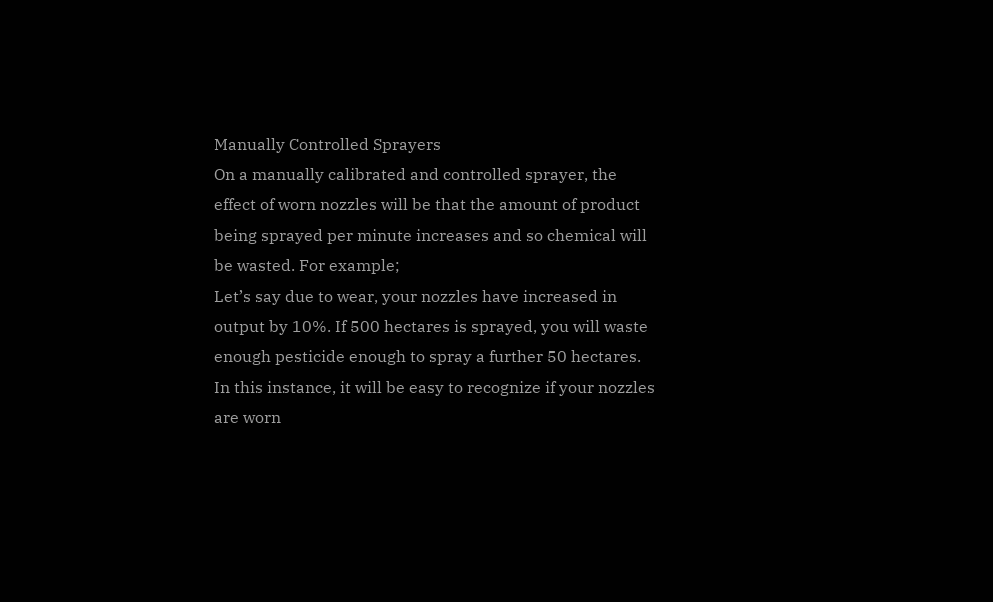Manually Controlled Sprayers
On a manually calibrated and controlled sprayer, the effect of worn nozzles will be that the amount of product being sprayed per minute increases and so chemical will be wasted. For example;
Let’s say due to wear, your nozzles have increased in output by 10%. If 500 hectares is sprayed, you will waste enough pesticide enough to spray a further 50 hectares.
In this instance, it will be easy to recognize if your nozzles are worn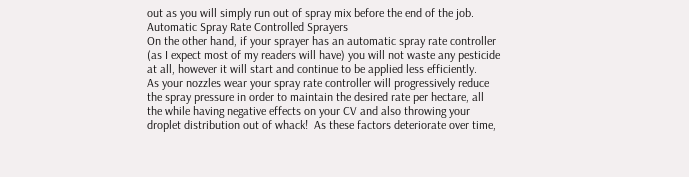out as you will simply run out of spray mix before the end of the job.
Automatic Spray Rate Controlled Sprayers
On the other hand, if your sprayer has an automatic spray rate controller (as I expect most of my readers will have) you will not waste any pesticide at all, however it will start and continue to be applied less efficiently.
As your nozzles wear your spray rate controller will progressively reduce the spray pressure in order to maintain the desired rate per hectare, all the while having negative effects on your CV and also throwing your droplet distribution out of whack!  As these factors deteriorate over time,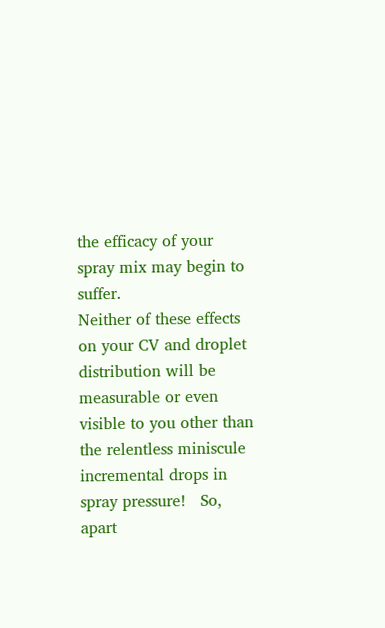the efficacy of your spray mix may begin to suffer.
Neither of these effects on your CV and droplet distribution will be measurable or even visible to you other than the relentless miniscule incremental drops in spray pressure!   So, apart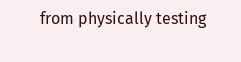from physically testing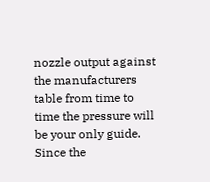nozzle output against the manufacturers table from time to time the pressure will be your only guide. Since the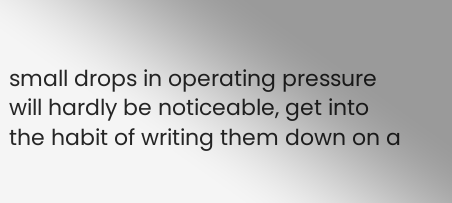small drops in operating pressure will hardly be noticeable, get into the habit of writing them down on a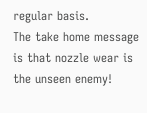regular basis.
The take home message is that nozzle wear is the unseen enemy!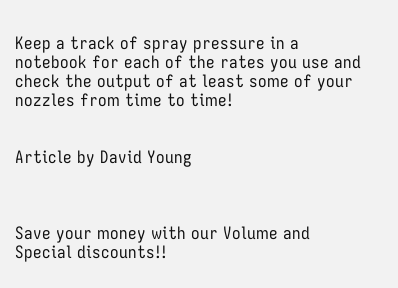Keep a track of spray pressure in a notebook for each of the rates you use and check the output of at least some of your nozzles from time to time!


Article by David Young



Save your money with our Volume and Special discounts!!